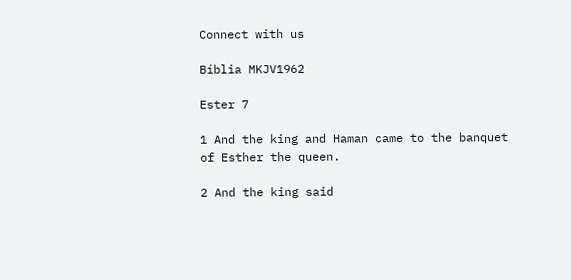Connect with us

Bíblia MKJV1962

Ester 7

1 And the king and Haman came to the banquet of Esther the queen.

2 And the king said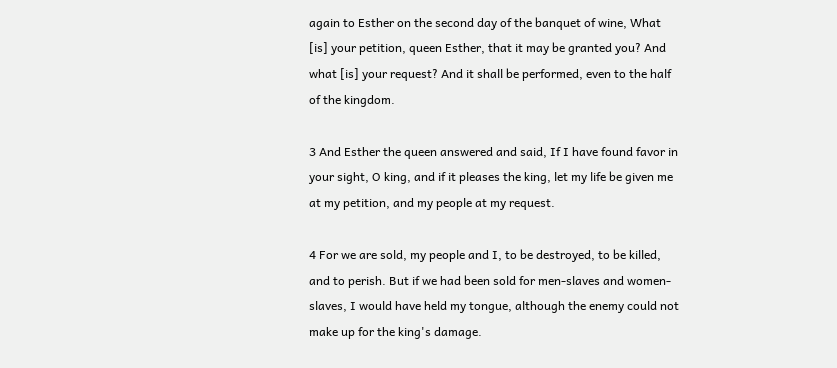again to Esther on the second day of the banquet of wine, What [is] your petition, queen Esther, that it may be granted you? And what [is] your request? And it shall be performed, even to the half of the kingdom.

3 And Esther the queen answered and said, If I have found favor in your sight, O king, and if it pleases the king, let my life be given me at my petition, and my people at my request.

4 For we are sold, my people and I, to be destroyed, to be killed, and to perish. But if we had been sold for men-slaves and women-slaves, I would have held my tongue, although the enemy could not make up for the king's damage.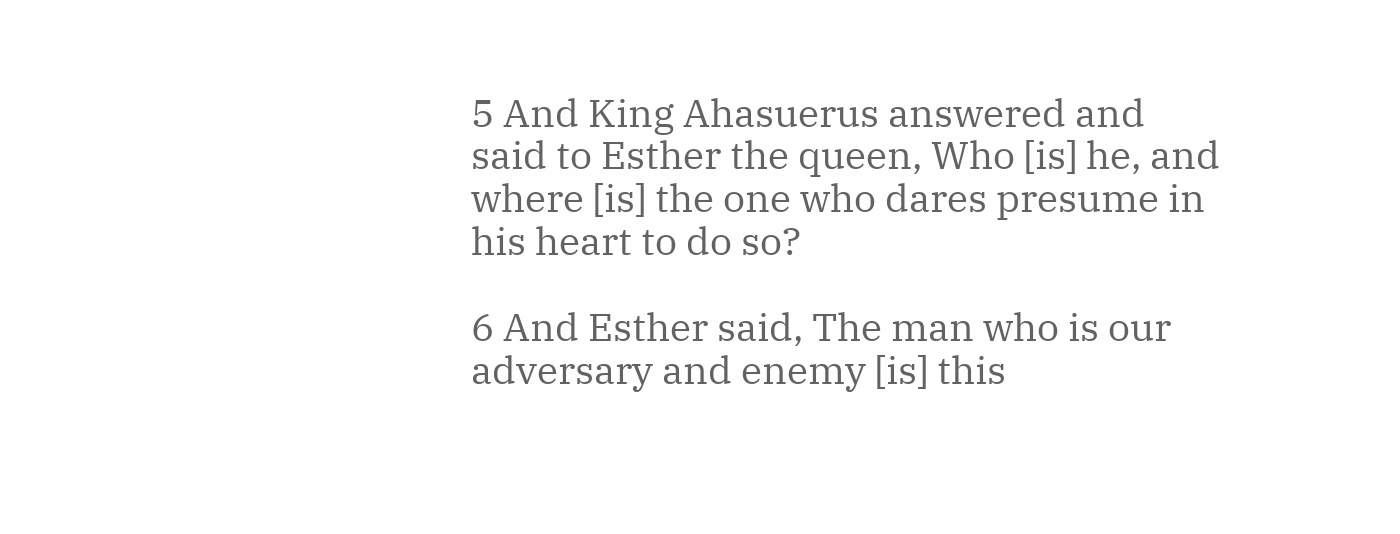5 And King Ahasuerus answered and said to Esther the queen, Who [is] he, and where [is] the one who dares presume in his heart to do so?

6 And Esther said, The man who is our adversary and enemy [is] this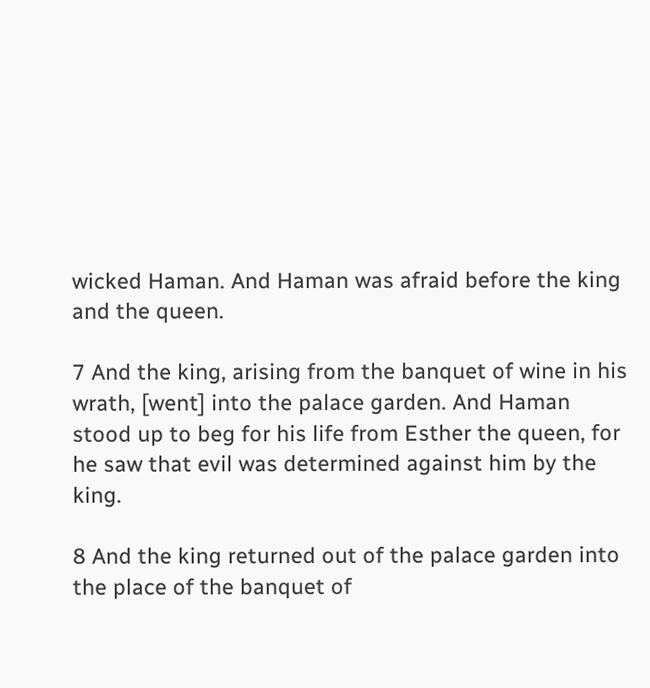wicked Haman. And Haman was afraid before the king and the queen.

7 And the king, arising from the banquet of wine in his wrath, [went] into the palace garden. And Haman stood up to beg for his life from Esther the queen, for he saw that evil was determined against him by the king.

8 And the king returned out of the palace garden into the place of the banquet of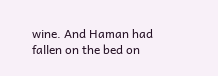wine. And Haman had fallen on the bed on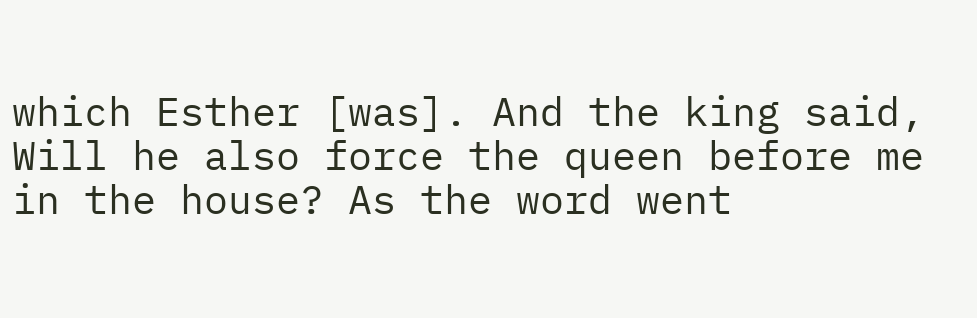which Esther [was]. And the king said, Will he also force the queen before me in the house? As the word went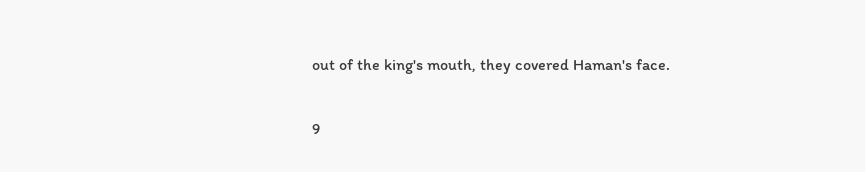out of the king's mouth, they covered Haman's face.

9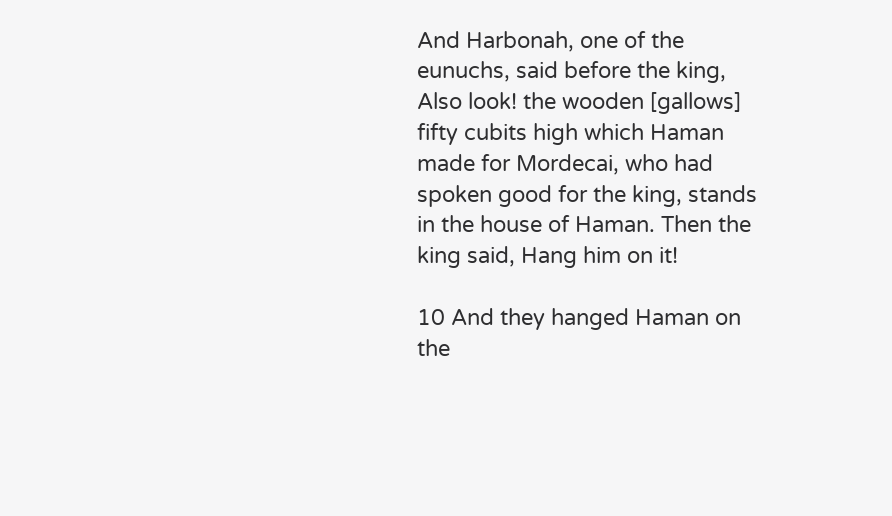And Harbonah, one of the eunuchs, said before the king, Also look! the wooden [gallows] fifty cubits high which Haman made for Mordecai, who had spoken good for the king, stands in the house of Haman. Then the king said, Hang him on it!

10 And they hanged Haman on the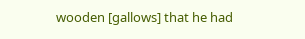wooden [gallows] that he had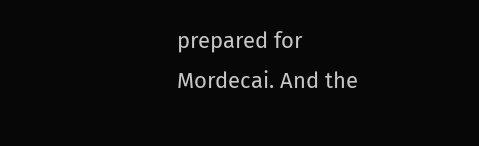prepared for Mordecai. And the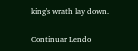king's wrath lay down.

Continuar Lendo